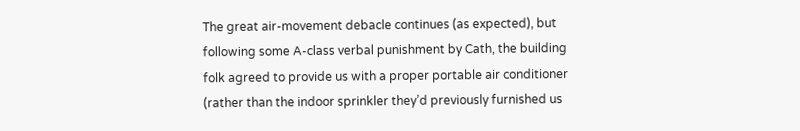The great air-movement debacle continues (as expected), but following some A-class verbal punishment by Cath, the building folk agreed to provide us with a proper portable air conditioner (rather than the indoor sprinkler they’d previously furnished us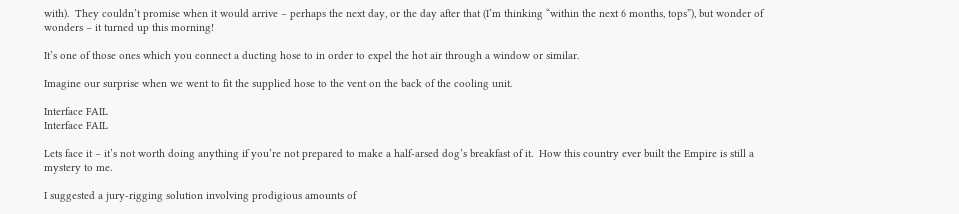with).  They couldn’t promise when it would arrive – perhaps the next day, or the day after that (I’m thinking “within the next 6 months, tops”), but wonder of wonders – it turned up this morning!

It’s one of those ones which you connect a ducting hose to in order to expel the hot air through a window or similar.

Imagine our surprise when we went to fit the supplied hose to the vent on the back of the cooling unit.

Interface FAIL
Interface FAIL

Lets face it – it’s not worth doing anything if you’re not prepared to make a half-arsed dog’s breakfast of it.  How this country ever built the Empire is still a mystery to me.

I suggested a jury-rigging solution involving prodigious amounts of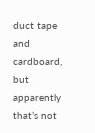duct tape and cardboard, but apparently that’s not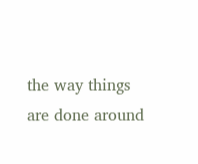the way things are done around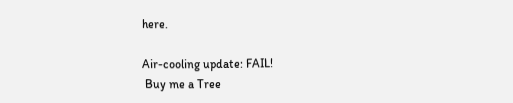here.

Air-cooling update: FAIL!
 Buy me a Tree